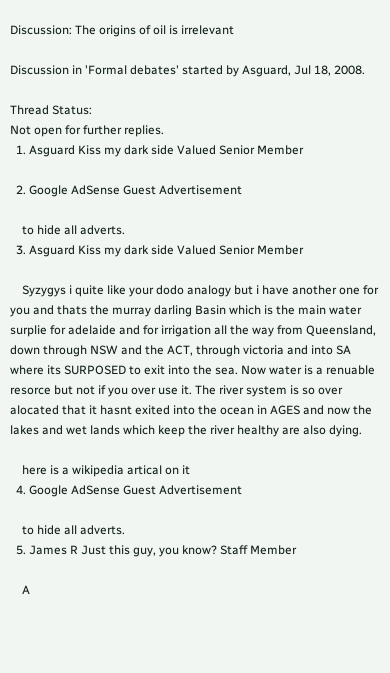Discussion: The origins of oil is irrelevant

Discussion in 'Formal debates' started by Asguard, Jul 18, 2008.

Thread Status:
Not open for further replies.
  1. Asguard Kiss my dark side Valued Senior Member

  2. Google AdSense Guest Advertisement

    to hide all adverts.
  3. Asguard Kiss my dark side Valued Senior Member

    Syzygys i quite like your dodo analogy but i have another one for you and thats the murray darling Basin which is the main water surplie for adelaide and for irrigation all the way from Queensland, down through NSW and the ACT, through victoria and into SA where its SURPOSED to exit into the sea. Now water is a renuable resorce but not if you over use it. The river system is so over alocated that it hasnt exited into the ocean in AGES and now the lakes and wet lands which keep the river healthy are also dying.

    here is a wikipedia artical on it
  4. Google AdSense Guest Advertisement

    to hide all adverts.
  5. James R Just this guy, you know? Staff Member

    A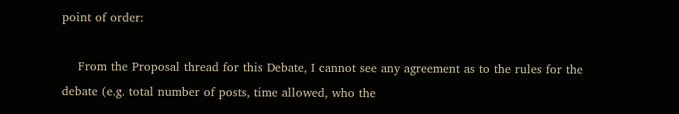point of order:

    From the Proposal thread for this Debate, I cannot see any agreement as to the rules for the debate (e.g. total number of posts, time allowed, who the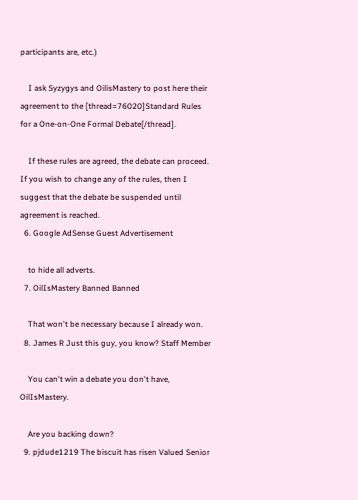participants are, etc.)

    I ask Syzygys and OilisMastery to post here their agreement to the [thread=76020]Standard Rules for a One-on-One Formal Debate[/thread].

    If these rules are agreed, the debate can proceed. If you wish to change any of the rules, then I suggest that the debate be suspended until agreement is reached.
  6. Google AdSense Guest Advertisement

    to hide all adverts.
  7. OilIsMastery Banned Banned

    That won't be necessary because I already won.
  8. James R Just this guy, you know? Staff Member

    You can't win a debate you don't have, OilIsMastery.

    Are you backing down?
  9. pjdude1219 The biscuit has risen Valued Senior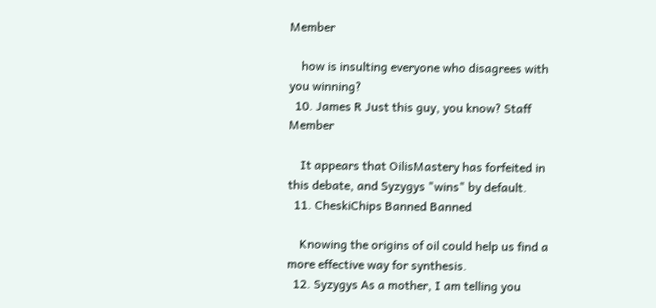Member

    how is insulting everyone who disagrees with you winning?
  10. James R Just this guy, you know? Staff Member

    It appears that OilisMastery has forfeited in this debate, and Syzygys "wins" by default.
  11. CheskiChips Banned Banned

    Knowing the origins of oil could help us find a more effective way for synthesis.
  12. Syzygys As a mother, I am telling you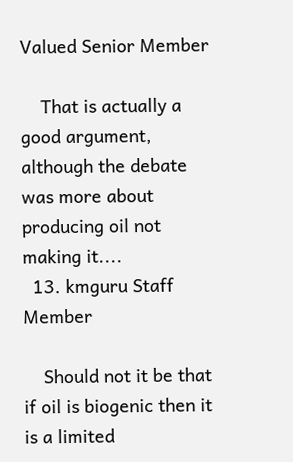Valued Senior Member

    That is actually a good argument, although the debate was more about producing oil not making it....
  13. kmguru Staff Member

    Should not it be that if oil is biogenic then it is a limited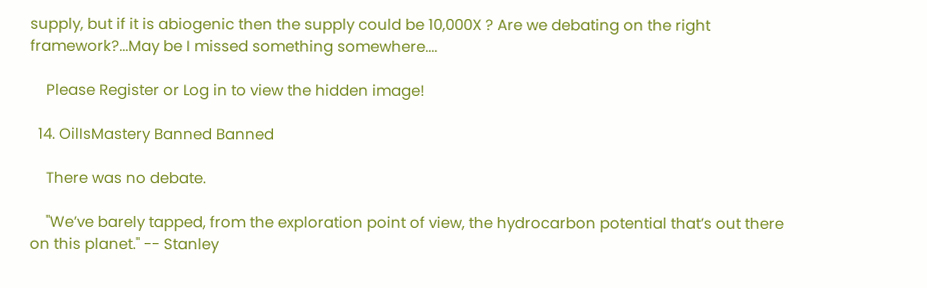supply, but if it is abiogenic then the supply could be 10,000X ? Are we debating on the right framework?...May be I missed something somewhere....

    Please Register or Log in to view the hidden image!

  14. OilIsMastery Banned Banned

    There was no debate.

    "We’ve barely tapped, from the exploration point of view, the hydrocarbon potential that’s out there on this planet." -- Stanley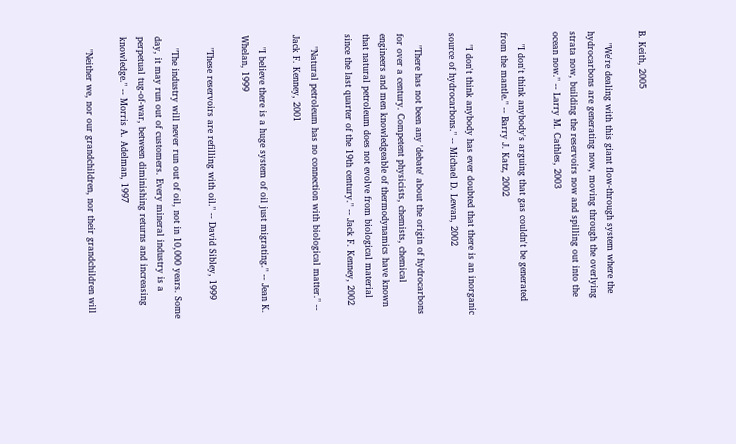B. Keith, 2005

    "We're dealing with this giant flow-through system where the hydrocarbons are generating now, moving through the overlying strata now, building the reservoirs now and spilling out into the ocean now." -- Larry M. Cathles, 2003

    "I don't think anybody's arguing that gas couldn't be generated from the mantle." -- Barry J. Katz, 2002

    "I don't think anybody has ever doubted that there is an inorganic source of hydrocarbons." -- Michael D. Lewan, 2002

    "There has not been any 'debate' about the origin of hydrocarbons for over a century. Competent physicists, chemists, chemical engineers and men knowledgeable of thermodynamics have known that natural petroleum does not evolve from biological material since the last quarter of the 19th century." -- Jack F. Kenney, 2002

    "Natural petroleum has no connection with biological matter." -- Jack F. Kenney, 2001

    "I believe there is a huge system of oil just migrating." -- Jean K. Whelan, 1999

    "These reservoirs are refilling with oil." -- David Sibley, 1999

    "The industry will never run out of oil, not in 10,000 years. Some day, it may run out of customers. Every mineral industry is a perpetual tug-of-war, between diminishing returns and increasing knowledge." -- Morris A. Adelman, 1997

    "Neither we, nor our grandchildren, nor their grandchildren will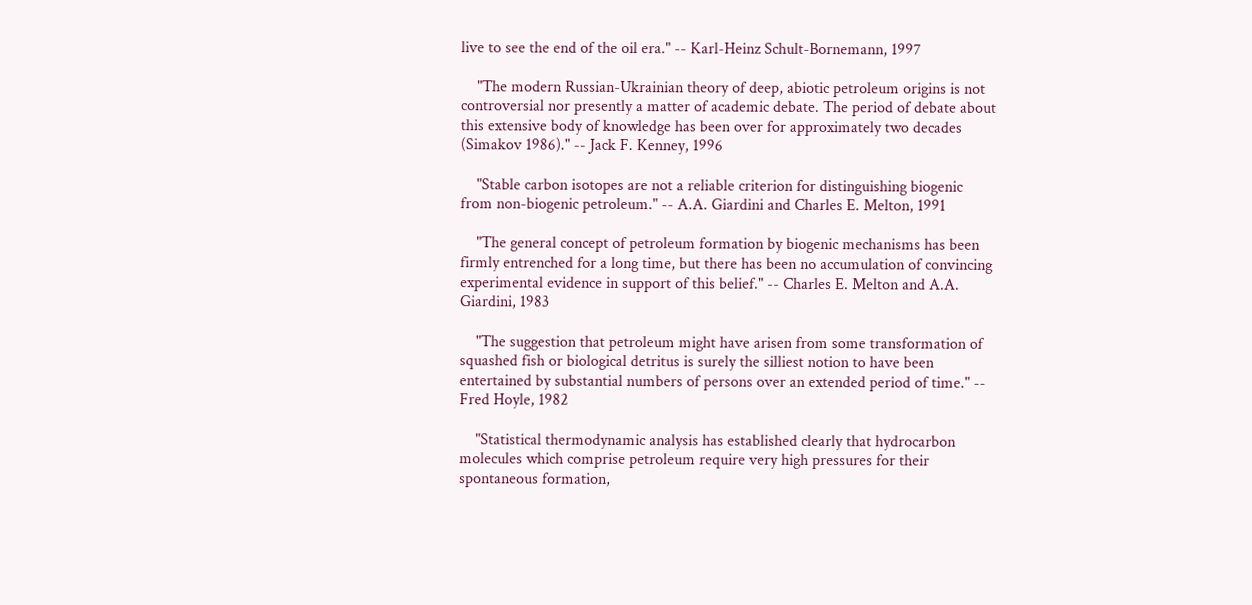live to see the end of the oil era." -- Karl-Heinz Schult-Bornemann, 1997

    "The modern Russian-Ukrainian theory of deep, abiotic petroleum origins is not controversial nor presently a matter of academic debate. The period of debate about this extensive body of knowledge has been over for approximately two decades (Simakov 1986)." -- Jack F. Kenney, 1996

    "Stable carbon isotopes are not a reliable criterion for distinguishing biogenic from non-biogenic petroleum." -- A.A. Giardini and Charles E. Melton, 1991

    "The general concept of petroleum formation by biogenic mechanisms has been firmly entrenched for a long time, but there has been no accumulation of convincing experimental evidence in support of this belief." -- Charles E. Melton and A.A. Giardini, 1983

    "The suggestion that petroleum might have arisen from some transformation of squashed fish or biological detritus is surely the silliest notion to have been entertained by substantial numbers of persons over an extended period of time." -- Fred Hoyle, 1982

    "Statistical thermodynamic analysis has established clearly that hydrocarbon molecules which comprise petroleum require very high pressures for their spontaneous formation,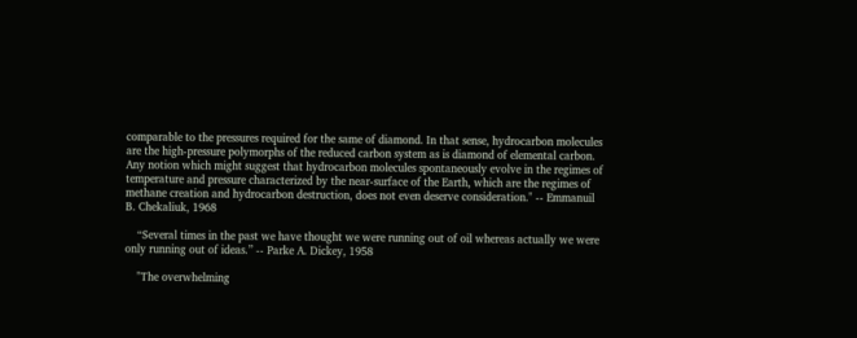comparable to the pressures required for the same of diamond. In that sense, hydrocarbon molecules are the high-pressure polymorphs of the reduced carbon system as is diamond of elemental carbon. Any notion which might suggest that hydrocarbon molecules spontaneously evolve in the regimes of temperature and pressure characterized by the near-surface of the Earth, which are the regimes of methane creation and hydrocarbon destruction, does not even deserve consideration." -- Emmanuil B. Chekaliuk, 1968

    “Several times in the past we have thought we were running out of oil whereas actually we were only running out of ideas.” -- Parke A. Dickey, 1958

    "The overwhelming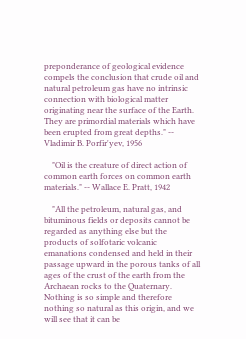preponderance of geological evidence compels the conclusion that crude oil and natural petroleum gas have no intrinsic connection with biological matter originating near the surface of the Earth. They are primordial materials which have been erupted from great depths." -- Vladimir B. Porfir'yev, 1956

    "Oil is the creature of direct action of common earth forces on common earth materials." -- Wallace E. Pratt, 1942

    "All the petroleum, natural gas, and bituminous fields or deposits cannot be regarded as anything else but the products of solfotaric volcanic emanations condensed and held in their passage upward in the porous tanks of all ages of the crust of the earth from the Archaean rocks to the Quaternary. Nothing is so simple and therefore nothing so natural as this origin, and we will see that it can be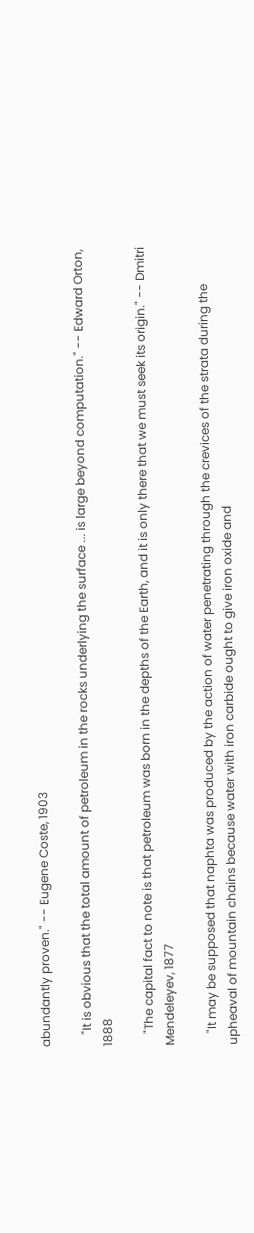abundantly proven." -- Eugene Coste, 1903

    "It is obvious that the total amount of petroleum in the rocks underlying the surface ... is large beyond computation." -- Edward Orton, 1888

    "The capital fact to note is that petroleum was born in the depths of the Earth, and it is only there that we must seek its origin." -- Dmitri Mendeleyev, 1877

    "It may be supposed that naphta was produced by the action of water penetrating through the crevices of the strata during the upheaval of mountain chains because water with iron carbide ought to give iron oxide and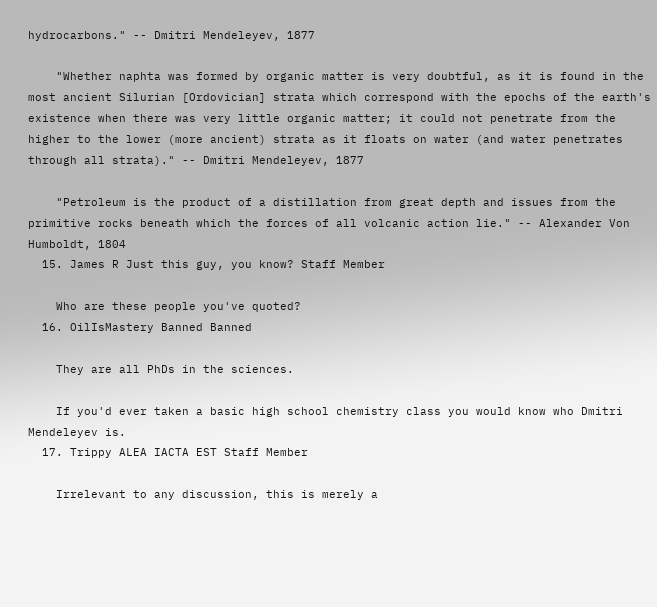hydrocarbons." -- Dmitri Mendeleyev, 1877

    "Whether naphta was formed by organic matter is very doubtful, as it is found in the most ancient Silurian [Ordovician] strata which correspond with the epochs of the earth's existence when there was very little organic matter; it could not penetrate from the higher to the lower (more ancient) strata as it floats on water (and water penetrates through all strata)." -- Dmitri Mendeleyev, 1877

    "Petroleum is the product of a distillation from great depth and issues from the primitive rocks beneath which the forces of all volcanic action lie." -- Alexander Von Humboldt, 1804
  15. James R Just this guy, you know? Staff Member

    Who are these people you've quoted?
  16. OilIsMastery Banned Banned

    They are all PhDs in the sciences.

    If you'd ever taken a basic high school chemistry class you would know who Dmitri Mendeleyev is.
  17. Trippy ALEA IACTA EST Staff Member

    Irrelevant to any discussion, this is merely a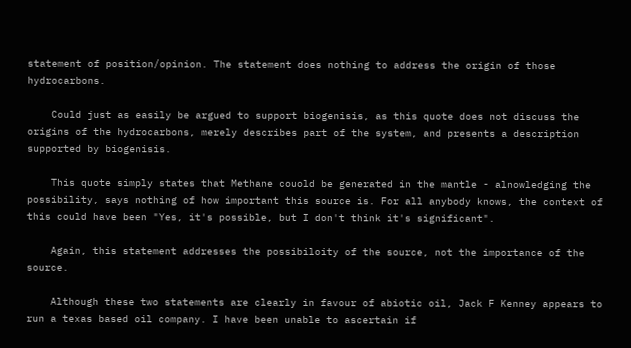statement of position/opinion. The statement does nothing to address the origin of those hydrocarbons.

    Could just as easily be argued to support biogenisis, as this quote does not discuss the origins of the hydrocarbons, merely describes part of the system, and presents a description supported by biogenisis.

    This quote simply states that Methane couold be generated in the mantle - alnowledging the possibility, says nothing of how important this source is. For all anybody knows, the context of this could have been "Yes, it's possible, but I don't think it's significant".

    Again, this statement addresses the possibiloity of the source, not the importance of the source.

    Although these two statements are clearly in favour of abiotic oil, Jack F Kenney appears to run a texas based oil company. I have been unable to ascertain if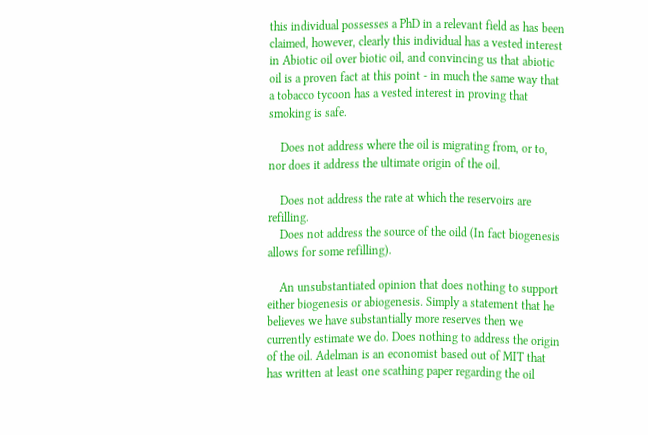this individual possesses a PhD in a relevant field as has been claimed, however, clearly this individual has a vested interest in Abiotic oil over biotic oil, and convincing us that abiotic oil is a proven fact at this point - in much the same way that a tobacco tycoon has a vested interest in proving that smoking is safe.

    Does not address where the oil is migrating from, or to, nor does it address the ultimate origin of the oil.

    Does not address the rate at which the reservoirs are refilling.
    Does not address the source of the oild (In fact biogenesis allows for some refilling).

    An unsubstantiated opinion that does nothing to support either biogenesis or abiogenesis. Simply a statement that he believes we have substantially more reserves then we currently estimate we do. Does nothing to address the origin of the oil. Adelman is an economist based out of MIT that has written at least one scathing paper regarding the oil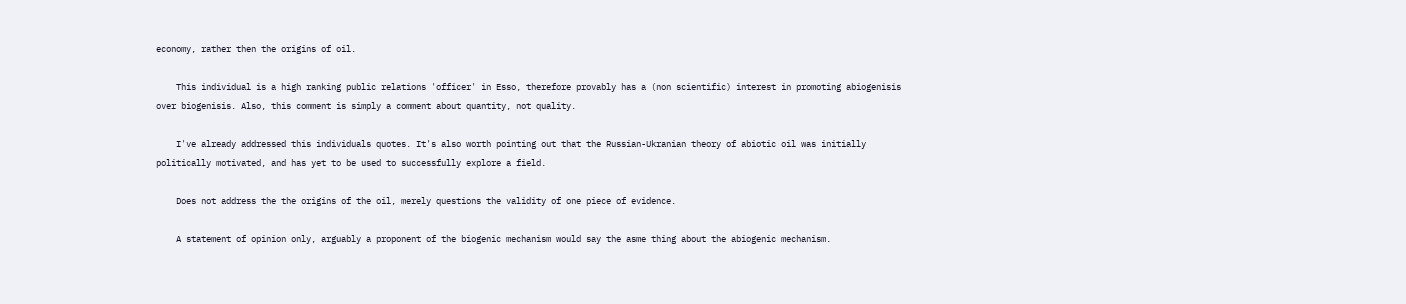economy, rather then the origins of oil.

    This individual is a high ranking public relations 'officer' in Esso, therefore provably has a (non scientific) interest in promoting abiogenisis over biogenisis. Also, this comment is simply a comment about quantity, not quality.

    I've already addressed this individuals quotes. It's also worth pointing out that the Russian-Ukranian theory of abiotic oil was initially politically motivated, and has yet to be used to successfully explore a field.

    Does not address the the origins of the oil, merely questions the validity of one piece of evidence.

    A statement of opinion only, arguably a proponent of the biogenic mechanism would say the asme thing about the abiogenic mechanism.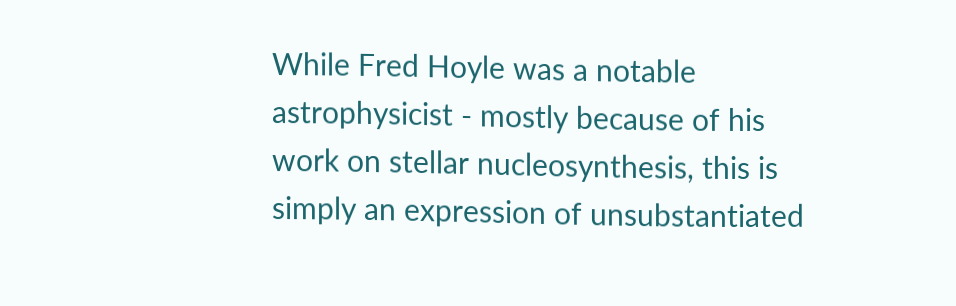While Fred Hoyle was a notable astrophysicist - mostly because of his work on stellar nucleosynthesis, this is simply an expression of unsubstantiated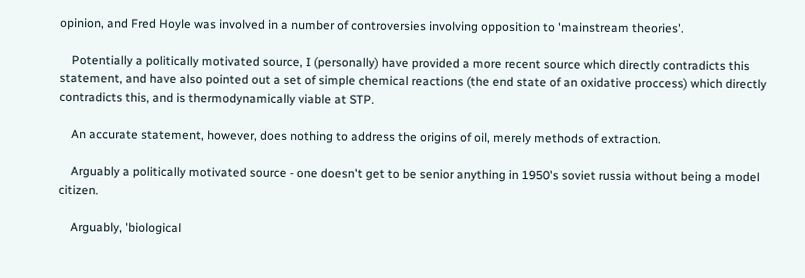opinion, and Fred Hoyle was involved in a number of controversies involving opposition to 'mainstream theories'.

    Potentially a politically motivated source, I (personally) have provided a more recent source which directly contradicts this statement, and have also pointed out a set of simple chemical reactions (the end state of an oxidative proccess) which directly contradicts this, and is thermodynamically viable at STP.

    An accurate statement, however, does nothing to address the origins of oil, merely methods of extraction.

    Arguably a politically motivated source - one doesn't get to be senior anything in 1950's soviet russia without being a model citizen.

    Arguably, 'biological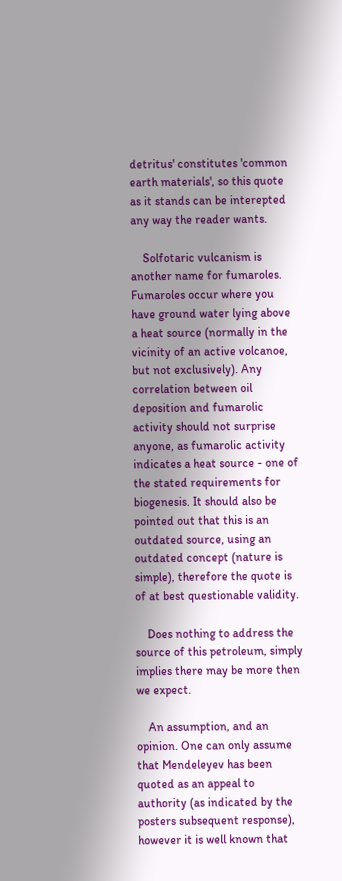detritus' constitutes 'common earth materials', so this quote as it stands can be interepted any way the reader wants.

    Solfotaric vulcanism is another name for fumaroles. Fumaroles occur where you have ground water lying above a heat source (normally in the vicinity of an active volcanoe, but not exclusively). Any correlation between oil deposition and fumarolic activity should not surprise anyone, as fumarolic activity indicates a heat source - one of the stated requirements for biogenesis. It should also be pointed out that this is an outdated source, using an outdated concept (nature is simple), therefore the quote is of at best questionable validity.

    Does nothing to address the source of this petroleum, simply implies there may be more then we expect.

    An assumption, and an opinion. One can only assume that Mendeleyev has been quoted as an appeal to authority (as indicated by the posters subsequent response), however it is well known that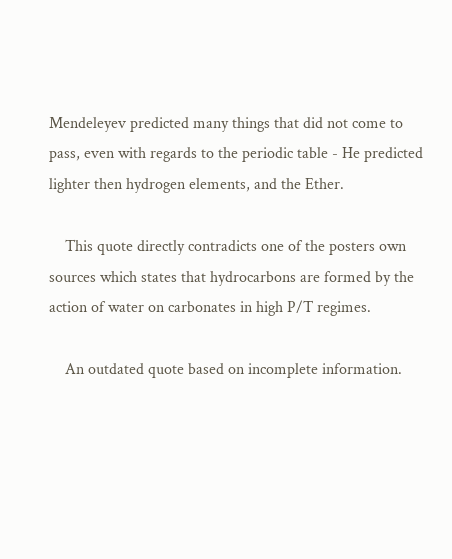Mendeleyev predicted many things that did not come to pass, even with regards to the periodic table - He predicted lighter then hydrogen elements, and the Ether.

    This quote directly contradicts one of the posters own sources which states that hydrocarbons are formed by the action of water on carbonates in high P/T regimes.

    An outdated quote based on incomplete information.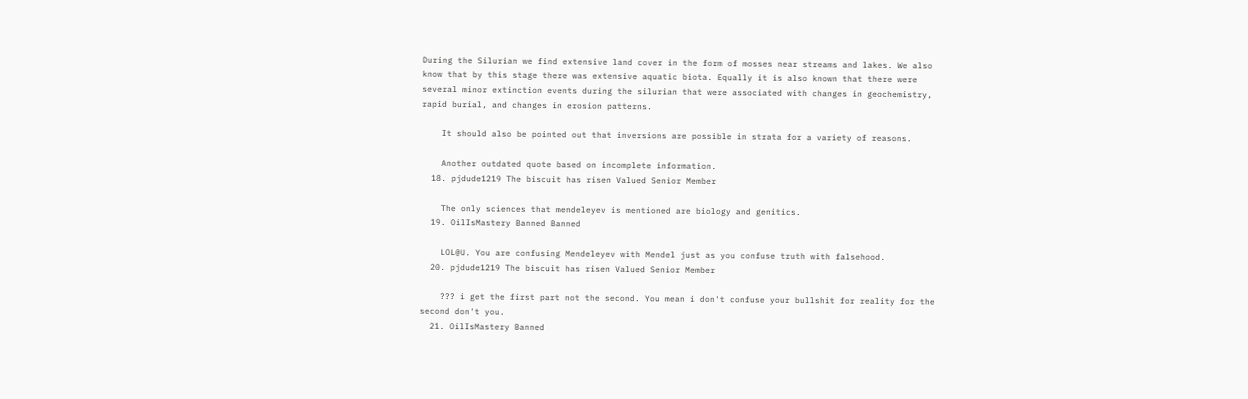During the Silurian we find extensive land cover in the form of mosses near streams and lakes. We also know that by this stage there was extensive aquatic biota. Equally it is also known that there were several minor extinction events during the silurian that were associated with changes in geochemistry, rapid burial, and changes in erosion patterns.

    It should also be pointed out that inversions are possible in strata for a variety of reasons.

    Another outdated quote based on incomplete information.
  18. pjdude1219 The biscuit has risen Valued Senior Member

    The only sciences that mendeleyev is mentioned are biology and genitics.
  19. OilIsMastery Banned Banned

    LOL@U. You are confusing Mendeleyev with Mendel just as you confuse truth with falsehood.
  20. pjdude1219 The biscuit has risen Valued Senior Member

    ??? i get the first part not the second. You mean i don't confuse your bullshit for reality for the second don't you.
  21. OilIsMastery Banned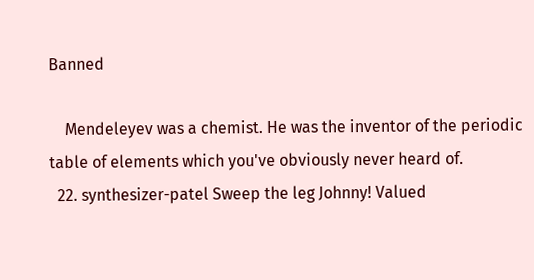Banned

    Mendeleyev was a chemist. He was the inventor of the periodic table of elements which you've obviously never heard of.
  22. synthesizer-patel Sweep the leg Johnny! Valued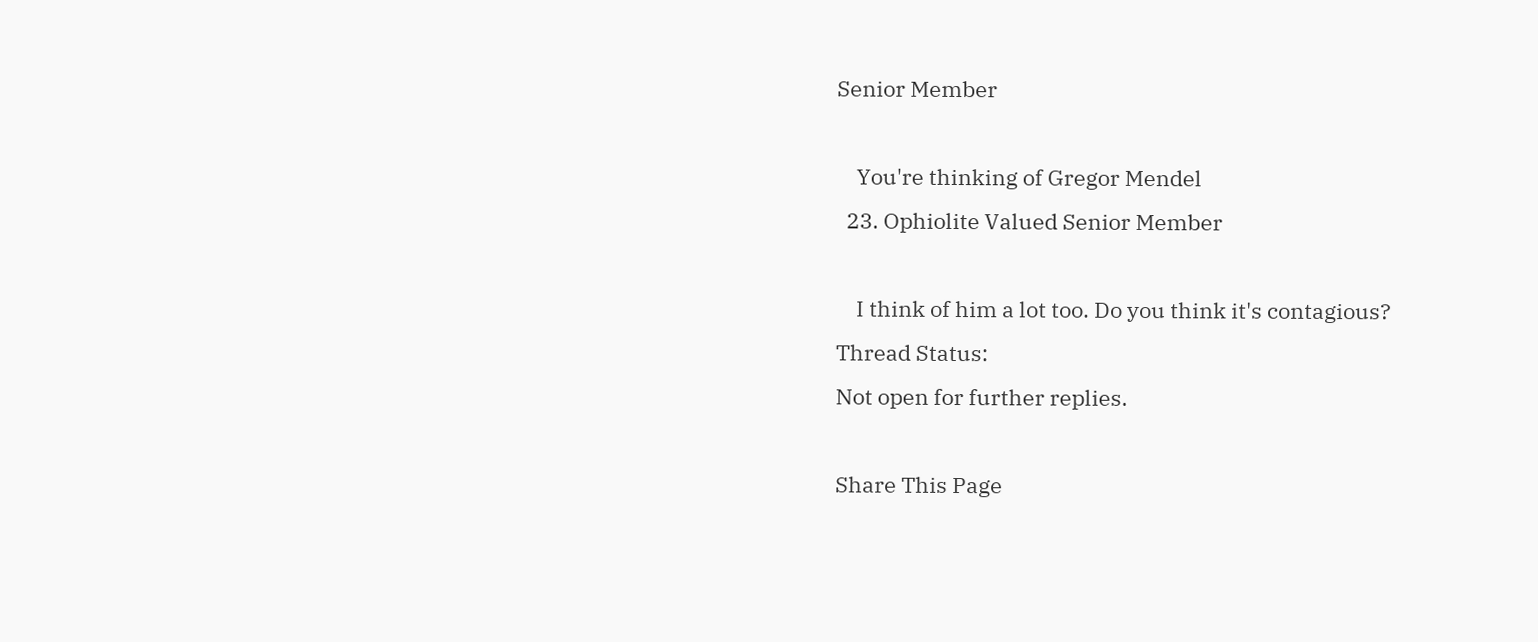Senior Member

    You're thinking of Gregor Mendel
  23. Ophiolite Valued Senior Member

    I think of him a lot too. Do you think it's contagious?
Thread Status:
Not open for further replies.

Share This Page